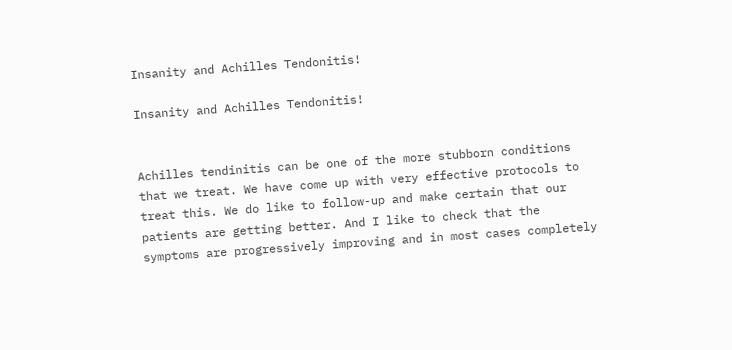Insanity and Achilles Tendonitis!

Insanity and Achilles Tendonitis!


Achilles tendinitis can be one of the more stubborn conditions that we treat. We have come up with very effective protocols to treat this. We do like to follow-up and make certain that our patients are getting better. And I like to check that the symptoms are progressively improving and in most cases completely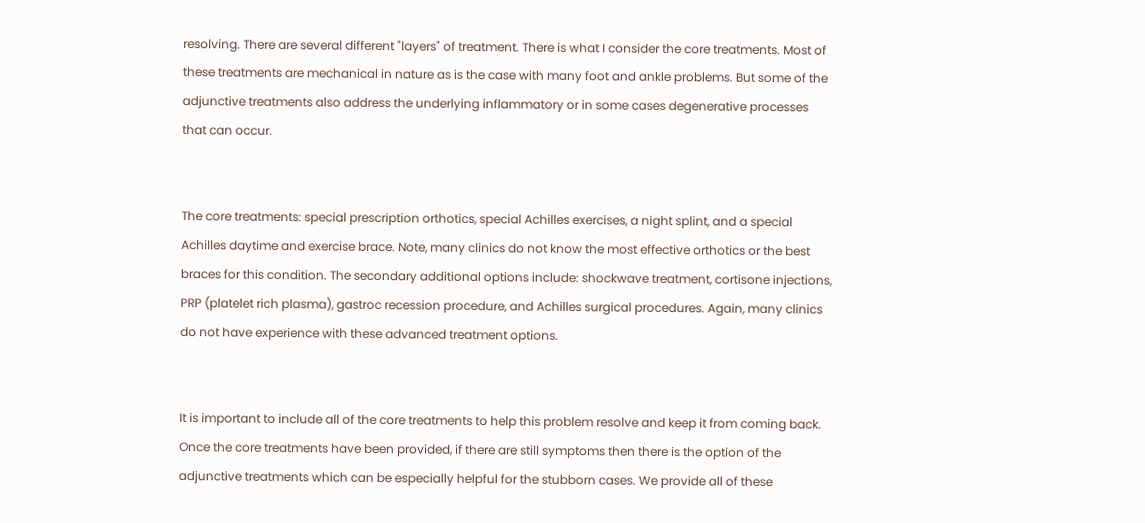resolving. There are several different "layers" of treatment. There is what I consider the core treatments. Most of these treatments are mechanical in nature as is the case with many foot and ankle problems. But some of the adjunctive treatments also address the underlying inflammatory or in some cases degenerative processes that can occur.


The core treatments: special prescription orthotics, special Achilles exercises, a night splint, and a special Achilles daytime and exercise brace. Note, many clinics do not know the most effective orthotics or the best braces for this condition. The secondary additional options include: shockwave treatment, cortisone injections, PRP (platelet rich plasma), gastroc recession procedure, and Achilles surgical procedures. Again, many clinics do not have experience with these advanced treatment options.


It is important to include all of the core treatments to help this problem resolve and keep it from coming back. Once the core treatments have been provided, if there are still symptoms then there is the option of the adjunctive treatments which can be especially helpful for the stubborn cases. We provide all of these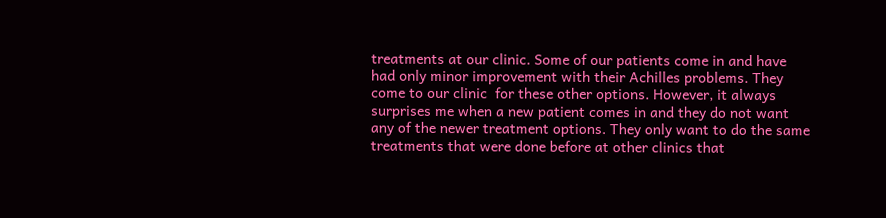treatments at our clinic. Some of our patients come in and have had only minor improvement with their Achilles problems. They come to our clinic  for these other options. However, it always surprises me when a new patient comes in and they do not want any of the newer treatment options. They only want to do the same treatments that were done before at other clinics that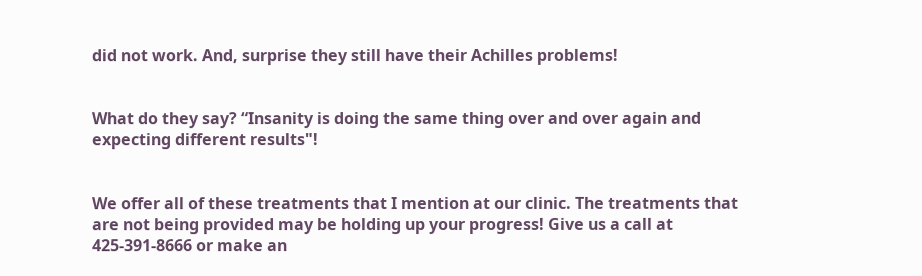did not work. And, surprise they still have their Achilles problems!


What do they say? “Insanity is doing the same thing over and over again and expecting different results"!


We offer all of these treatments that I mention at our clinic. The treatments that are not being provided may be holding up your progress! Give us a call at 425-391-8666 or make an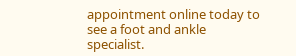appointment online today to see a foot and ankle specialist.